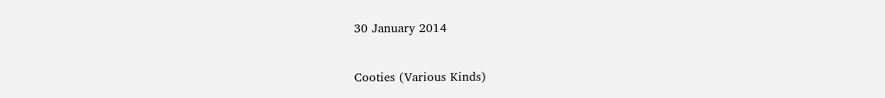30 January 2014

Cooties (Various Kinds)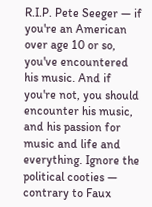R.I.P. Pete Seeger — if you're an American over age 10 or so, you've encountered his music. And if you're not, you should encounter his music, and his passion for music and life and everything. Ignore the political cooties — contrary to Faux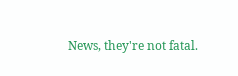News, they're not fatal.